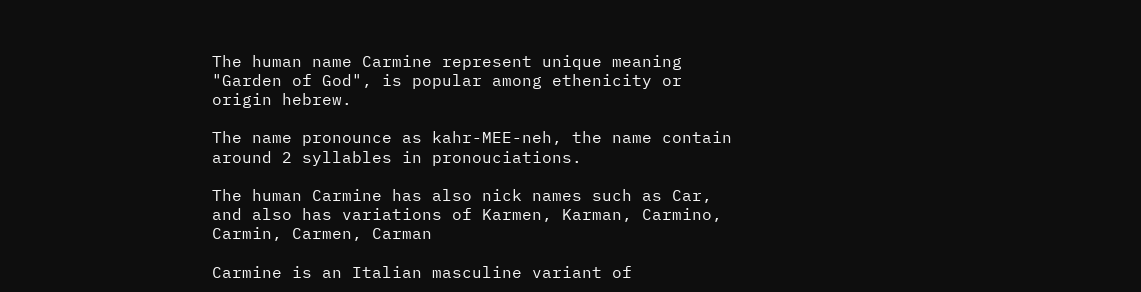The human name Carmine represent unique meaning "Garden of God", is popular among ethenicity or origin hebrew.

The name pronounce as kahr-MEE-neh, the name contain around 2 syllables in pronouciations.

The human Carmine has also nick names such as Car, and also has variations of Karmen, Karman, Carmino, Carmin, Carmen, Carman

Carmine is an Italian masculine variant of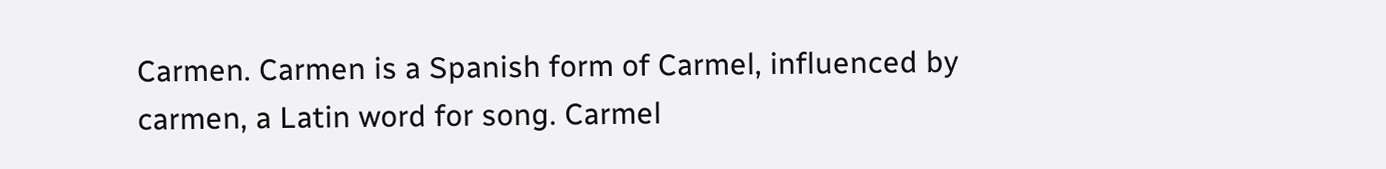Carmen. Carmen is a Spanish form of Carmel, influenced by carmen, a Latin word for song. Carmel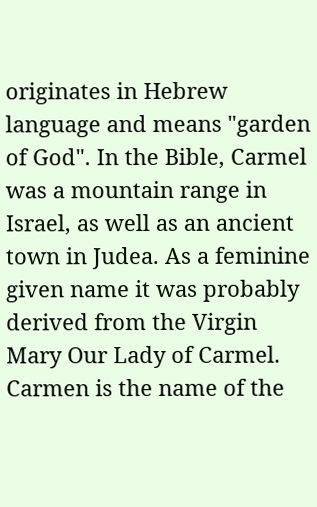originates in Hebrew language and means "garden of God". In the Bible, Carmel was a mountain range in Israel, as well as an ancient town in Judea. As a feminine given name it was probably derived from the Virgin Mary Our Lady of Carmel. Carmen is the name of the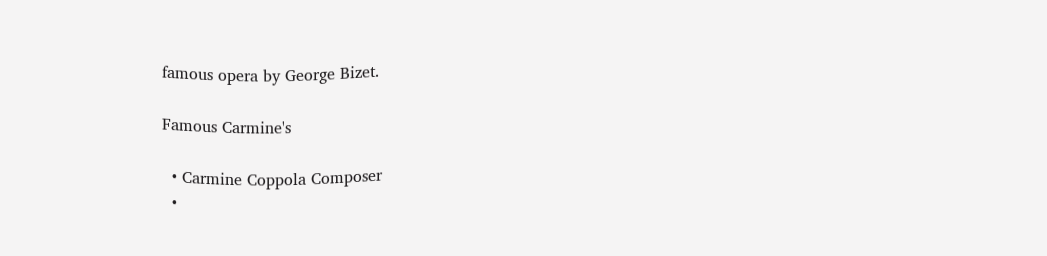famous opera by George Bizet.

Famous Carmine's

  • Carmine Coppola Composer
  •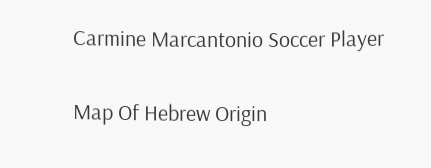Carmine Marcantonio Soccer Player

Map Of Hebrew Origin